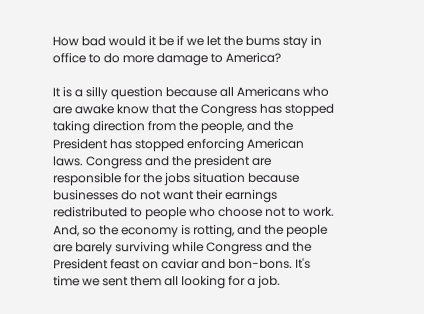How bad would it be if we let the bums stay in office to do more damage to America?

It is a silly question because all Americans who are awake know that the Congress has stopped taking direction from the people, and the President has stopped enforcing American laws. Congress and the president are responsible for the jobs situation because businesses do not want their earnings redistributed to people who choose not to work. And, so the economy is rotting, and the people are barely surviving while Congress and the President feast on caviar and bon-bons. It's time we sent them all looking for a job.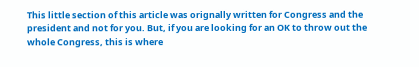This little section of this article was orignally written for Congress and the president and not for you. But, if you are looking for an OK to throw out the whole Congress, this is where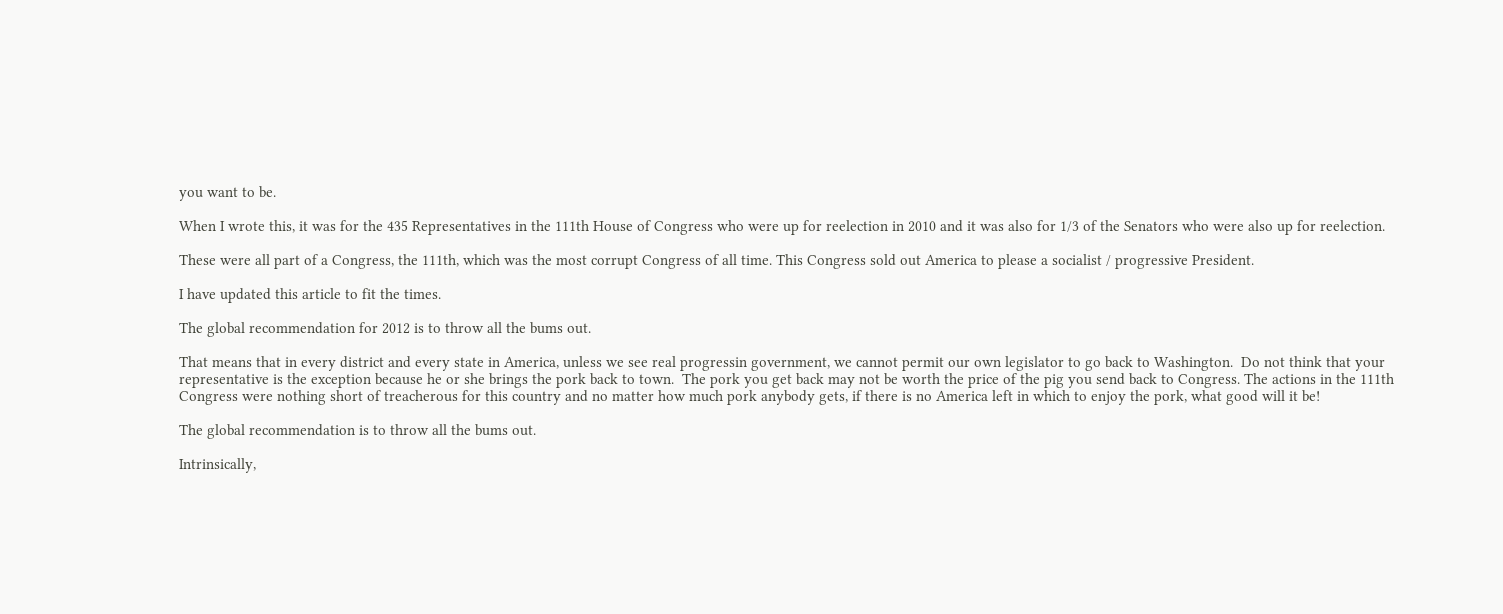you want to be.

When I wrote this, it was for the 435 Representatives in the 111th House of Congress who were up for reelection in 2010 and it was also for 1/3 of the Senators who were also up for reelection.

These were all part of a Congress, the 111th, which was the most corrupt Congress of all time. This Congress sold out America to please a socialist / progressive President.

I have updated this article to fit the times.

The global recommendation for 2012 is to throw all the bums out.

That means that in every district and every state in America, unless we see real progressin government, we cannot permit our own legislator to go back to Washington.  Do not think that your representative is the exception because he or she brings the pork back to town.  The pork you get back may not be worth the price of the pig you send back to Congress. The actions in the 111th Congress were nothing short of treacherous for this country and no matter how much pork anybody gets, if there is no America left in which to enjoy the pork, what good will it be!

The global recommendation is to throw all the bums out.

Intrinsically,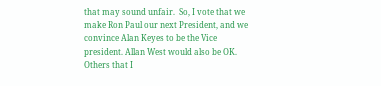that may sound unfair.  So, I vote that we make Ron Paul our next President, and we convince Alan Keyes to be the Vice president. Allan West would also be OK. Others that I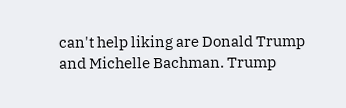can't help liking are Donald Trump and Michelle Bachman. Trump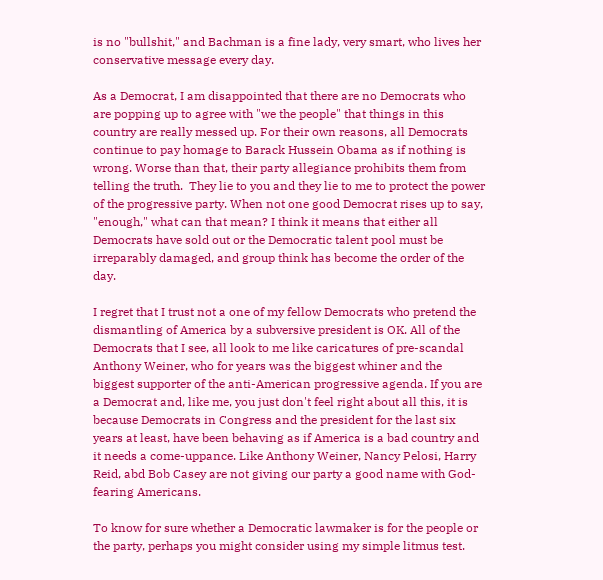is no "bullshit," and Bachman is a fine lady, very smart, who lives her conservative message every day.

As a Democrat, I am disappointed that there are no Democrats who are popping up to agree with "we the people" that things in this country are really messed up. For their own reasons, all Democrats continue to pay homage to Barack Hussein Obama as if nothing is wrong. Worse than that, their party allegiance prohibits them from telling the truth.  They lie to you and they lie to me to protect the power of the progressive party. When not one good Democrat rises up to say, "enough," what can that mean? I think it means that either all Democrats have sold out or the Democratic talent pool must be irreparably damaged, and group think has become the order of the day.

I regret that I trust not a one of my fellow Democrats who pretend the dismantling of America by a subversive president is OK. All of the Democrats that I see, all look to me like caricatures of pre-scandal Anthony Weiner, who for years was the biggest whiner and the biggest supporter of the anti-American progressive agenda. If you are a Democrat and, like me, you just don't feel right about all this, it is because Democrats in Congress and the president for the last six years at least, have been behaving as if America is a bad country and it needs a come-uppance. Like Anthony Weiner, Nancy Pelosi, Harry Reid, abd Bob Casey are not giving our party a good name with God-fearing Americans.

To know for sure whether a Democratic lawmaker is for the people or the party, perhaps you might consider using my simple litmus test.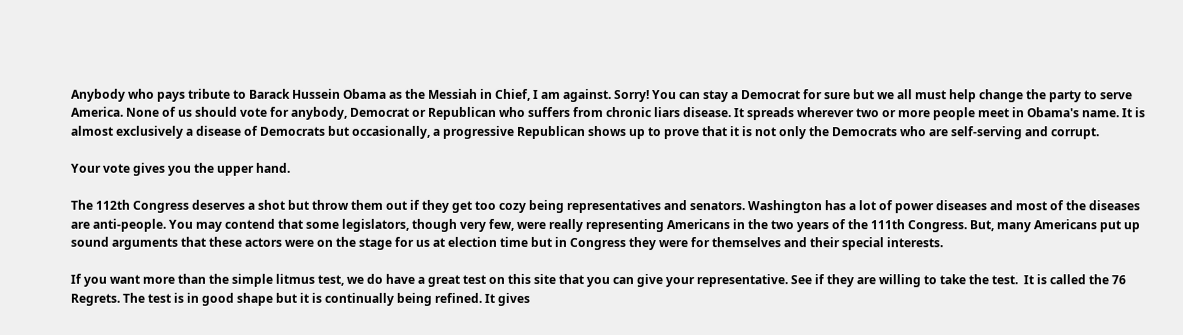Anybody who pays tribute to Barack Hussein Obama as the Messiah in Chief, I am against. Sorry! You can stay a Democrat for sure but we all must help change the party to serve America. None of us should vote for anybody, Democrat or Republican who suffers from chronic liars disease. It spreads wherever two or more people meet in Obama's name. It is almost exclusively a disease of Democrats but occasionally, a progressive Republican shows up to prove that it is not only the Democrats who are self-serving and corrupt.

Your vote gives you the upper hand.

The 112th Congress deserves a shot but throw them out if they get too cozy being representatives and senators. Washington has a lot of power diseases and most of the diseases are anti-people. You may contend that some legislators, though very few, were really representing Americans in the two years of the 111th Congress. But, many Americans put up sound arguments that these actors were on the stage for us at election time but in Congress they were for themselves and their special interests.

If you want more than the simple litmus test, we do have a great test on this site that you can give your representative. See if they are willing to take the test.  It is called the 76 Regrets. The test is in good shape but it is continually being refined. It gives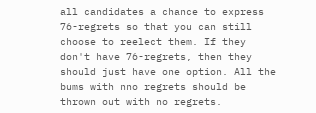all candidates a chance to express 76-regrets so that you can still choose to reelect them. If they don't have 76-regrets, then they should just have one option. All the bums with nno regrets should be thrown out with no regrets.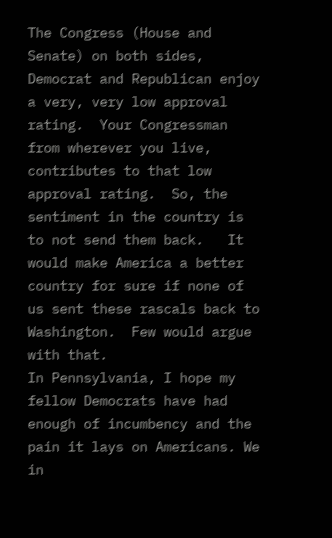The Congress (House and Senate) on both sides, Democrat and Republican enjoy a very, very low approval rating.  Your Congressman from wherever you live, contributes to that low approval rating.  So, the sentiment in the country is to not send them back.   It would make America a better country for sure if none of us sent these rascals back to Washington.  Few would argue with that.
In Pennsylvania, I hope my fellow Democrats have had enough of incumbency and the pain it lays on Americans. We in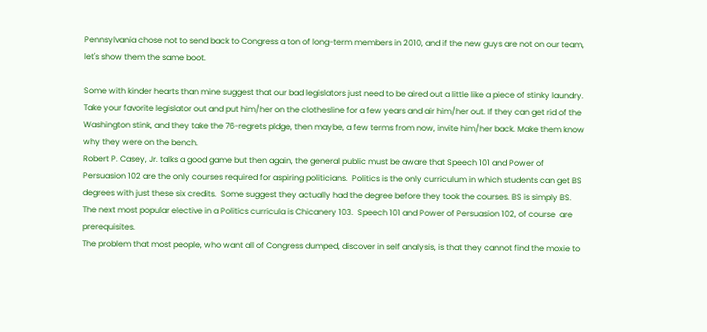Pennsylvania chose not to send back to Congress a ton of long-term members in 2010, and if the new guys are not on our team, let's show them the same boot.

Some with kinder hearts than mine suggest that our bad legislators just need to be aired out a little like a piece of stinky laundry. Take your favorite legislator out and put him/her on the clothesline for a few years and air him/her out. If they can get rid of the Washington stink, and they take the 76-regrets pldge, then maybe, a few terms from now, invite him/her back. Make them know why they were on the bench.
Robert P. Casey, Jr. talks a good game but then again, the general public must be aware that Speech 101 and Power of Persuasion 102 are the only courses required for aspiring politicians.  Politics is the only curriculum in which students can get BS degrees with just these six credits.  Some suggest they actually had the degree before they took the courses. BS is simply BS. The next most popular elective in a Politics curricula is Chicanery 103.  Speech 101 and Power of Persuasion 102, of course  are prerequisites.
The problem that most people, who want all of Congress dumped, discover in self analysis, is that they cannot find the moxie to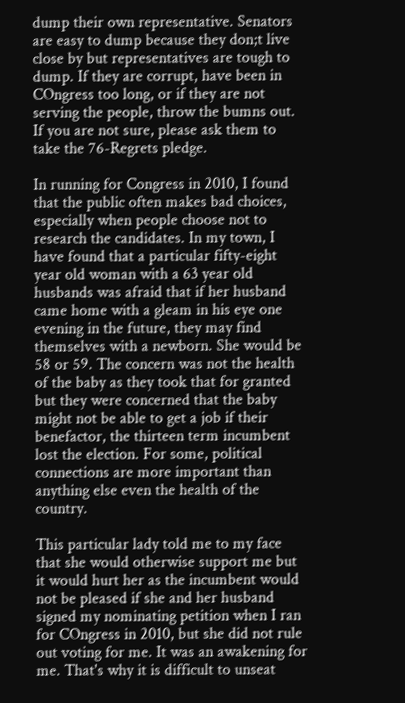dump their own representative. Senators are easy to dump because they don;t live close by but representatives are tough to dump. If they are corrupt, have been in COngress too long, or if they are not serving the people, throw the bumns out. If you are not sure, please ask them to take the 76-Regrets pledge.

In running for Congress in 2010, I found that the public often makes bad choices, especially when people choose not to research the candidates. In my town, I have found that a particular fifty-eight year old woman with a 63 year old husbands was afraid that if her husband came home with a gleam in his eye one evening in the future, they may find themselves with a newborn. She would be 58 or 59. The concern was not the health of the baby as they took that for granted but they were concerned that the baby might not be able to get a job if their benefactor, the thirteen term incumbent lost the election. For some, political connections are more important than anything else even the health of the country.

This particular lady told me to my face that she would otherwise support me but it would hurt her as the incumbent would not be pleased if she and her husband signed my nominating petition when I ran for COngress in 2010, but she did not rule out voting for me. It was an awakening for me. That's why it is difficult to unseat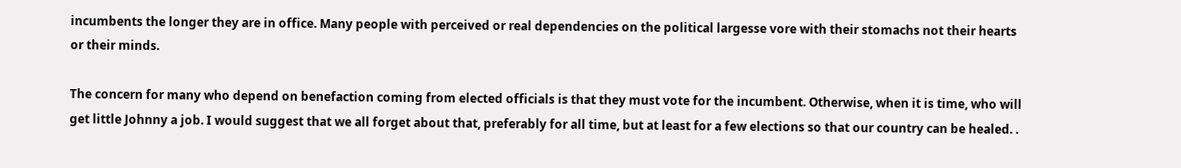incumbents the longer they are in office. Many people with perceived or real dependencies on the political largesse vore with their stomachs not their hearts or their minds.

The concern for many who depend on benefaction coming from elected officials is that they must vote for the incumbent. Otherwise, when it is time, who will get little Johnny a job. I would suggest that we all forget about that, preferably for all time, but at least for a few elections so that our country can be healed. .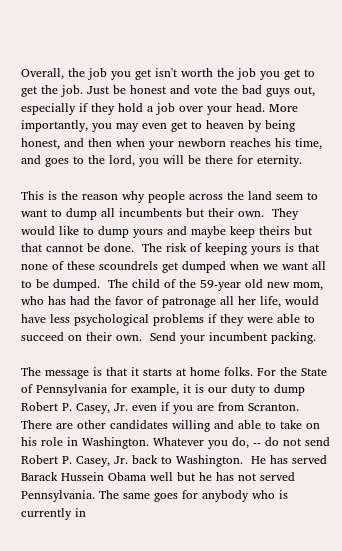Overall, the job you get isn't worth the job you get to get the job. Just be honest and vote the bad guys out, especially if they hold a job over your head. More importantly, you may even get to heaven by being honest, and then when your newborn reaches his time, and goes to the lord, you will be there for eternity.

This is the reason why people across the land seem to want to dump all incumbents but their own.  They would like to dump yours and maybe keep theirs but that cannot be done.  The risk of keeping yours is that none of these scoundrels get dumped when we want all to be dumped.  The child of the 59-year old new mom, who has had the favor of patronage all her life, would have less psychological problems if they were able to succeed on their own.  Send your incumbent packing.

The message is that it starts at home folks. For the State of Pennsylvania for example, it is our duty to dump Robert P. Casey, Jr. even if you are from Scranton. There are other candidates willing and able to take on his role in Washington. Whatever you do, -- do not send Robert P. Casey, Jr. back to Washington.  He has served Barack Hussein Obama well but he has not served Pennsylvania. The same goes for anybody who is currently in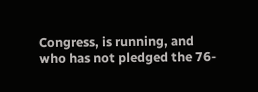Congress, is running, and who has not pledged the 76-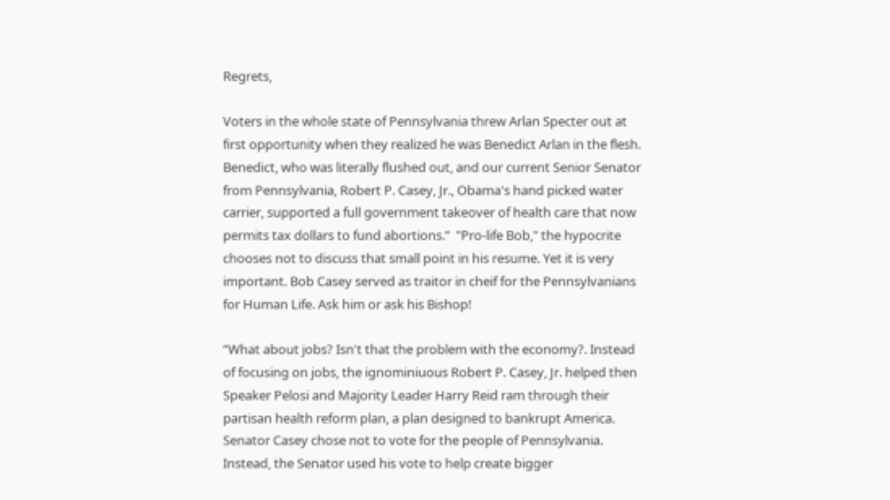Regrets,

Voters in the whole state of Pennsylvania threw Arlan Specter out at first opportunity when they realized he was Benedict Arlan in the flesh. Benedict, who was literally flushed out, and our current Senior Senator from Pennsylvania, Robert P. Casey, Jr., Obama's hand picked water carrier, supported a full government takeover of health care that now permits tax dollars to fund abortions.”  "Pro-life Bob," the hypocrite chooses not to discuss that small point in his resume. Yet it is very important. Bob Casey served as traitor in cheif for the Pennsylvanians for Human Life. Ask him or ask his Bishop!

“What about jobs? Isn't that the problem with the economy?. Instead of focusing on jobs, the ignominiuous Robert P. Casey, Jr. helped then Speaker Pelosi and Majority Leader Harry Reid ram through their partisan health reform plan, a plan designed to bankrupt America. Senator Casey chose not to vote for the people of Pennsylvania. Instead, the Senator used his vote to help create bigger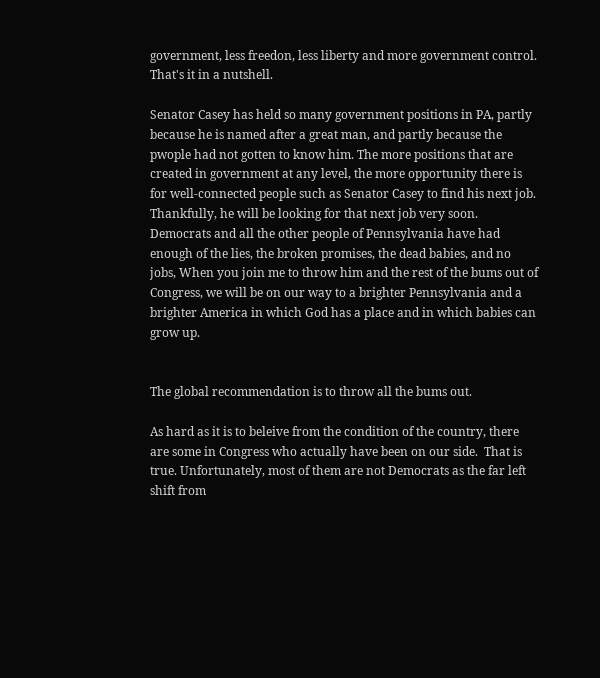government, less freedon, less liberty and more government control. That's it in a nutshell.

Senator Casey has held so many government positions in PA, partly because he is named after a great man, and partly because the pwople had not gotten to know him. The more positions that are created in government at any level, the more opportunity there is for well-connected people such as Senator Casey to find his next job. Thankfully, he will be looking for that next job very soon. Democrats and all the other people of Pennsylvania have had enough of the lies, the broken promises, the dead babies, and no jobs, When you join me to throw him and the rest of the bums out of Congress, we will be on our way to a brighter Pennsylvania and a brighter America in which God has a place and in which babies can grow up.


The global recommendation is to throw all the bums out.

As hard as it is to beleive from the condition of the country, there are some in Congress who actually have been on our side.  That is true. Unfortunately, most of them are not Democrats as the far left shift from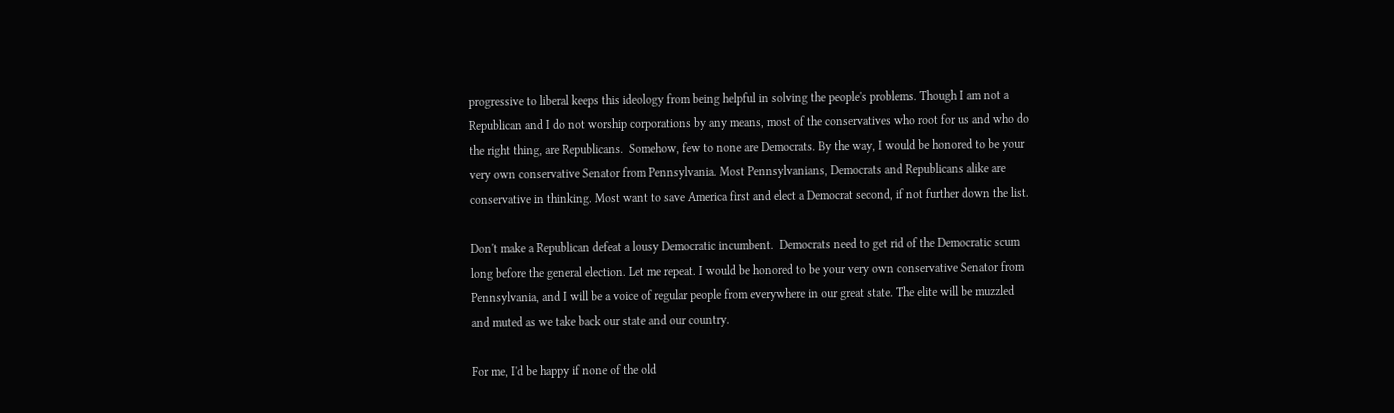progressive to liberal keeps this ideology from being helpful in solving the people's problems. Though I am not a Republican and I do not worship corporations by any means, most of the conservatives who root for us and who do the right thing, are Republicans.  Somehow, few to none are Democrats. By the way, I would be honored to be your very own conservative Senator from Pennsylvania. Most Pennsylvanians, Democrats and Republicans alike are conservative in thinking. Most want to save America first and elect a Democrat second, if not further down the list.

Don't make a Republican defeat a lousy Democratic incumbent.  Democrats need to get rid of the Democratic scum long before the general election. Let me repeat. I would be honored to be your very own conservative Senator from Pennsylvania, and I will be a voice of regular people from everywhere in our great state. The elite will be muzzled and muted as we take back our state and our country.

For me, I'd be happy if none of the old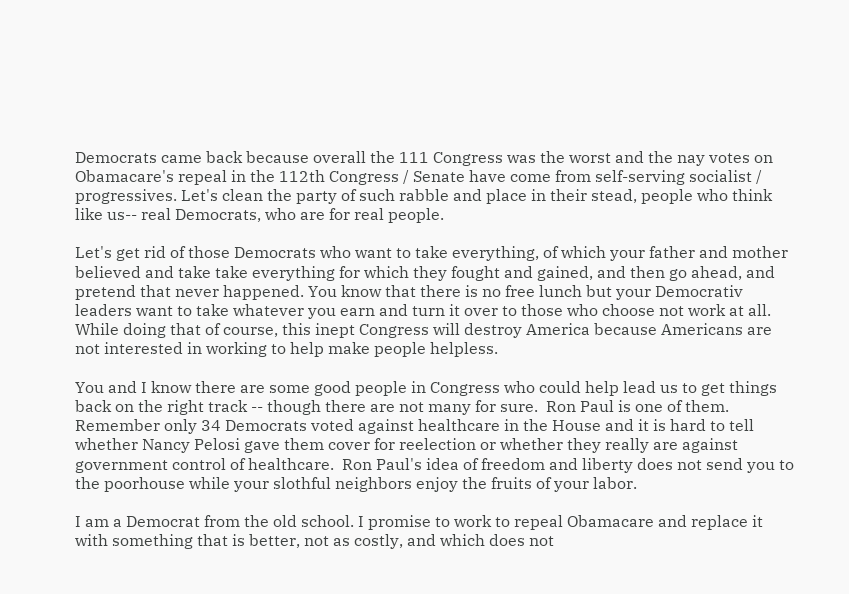Democrats came back because overall the 111 Congress was the worst and the nay votes on Obamacare's repeal in the 112th Congress / Senate have come from self-serving socialist / progressives. Let's clean the party of such rabble and place in their stead, people who think like us-- real Democrats, who are for real people.

Let's get rid of those Democrats who want to take everything, of which your father and mother believed and take take everything for which they fought and gained, and then go ahead, and pretend that never happened. You know that there is no free lunch but your Democrativ leaders want to take whatever you earn and turn it over to those who choose not work at all. While doing that of course, this inept Congress will destroy America because Americans are not interested in working to help make people helpless.

You and I know there are some good people in Congress who could help lead us to get things back on the right track -- though there are not many for sure.  Ron Paul is one of them.  Remember only 34 Democrats voted against healthcare in the House and it is hard to tell whether Nancy Pelosi gave them cover for reelection or whether they really are against government control of healthcare.  Ron Paul's idea of freedom and liberty does not send you to the poorhouse while your slothful neighbors enjoy the fruits of your labor.

I am a Democrat from the old school. I promise to work to repeal Obamacare and replace it with something that is better, not as costly, and which does not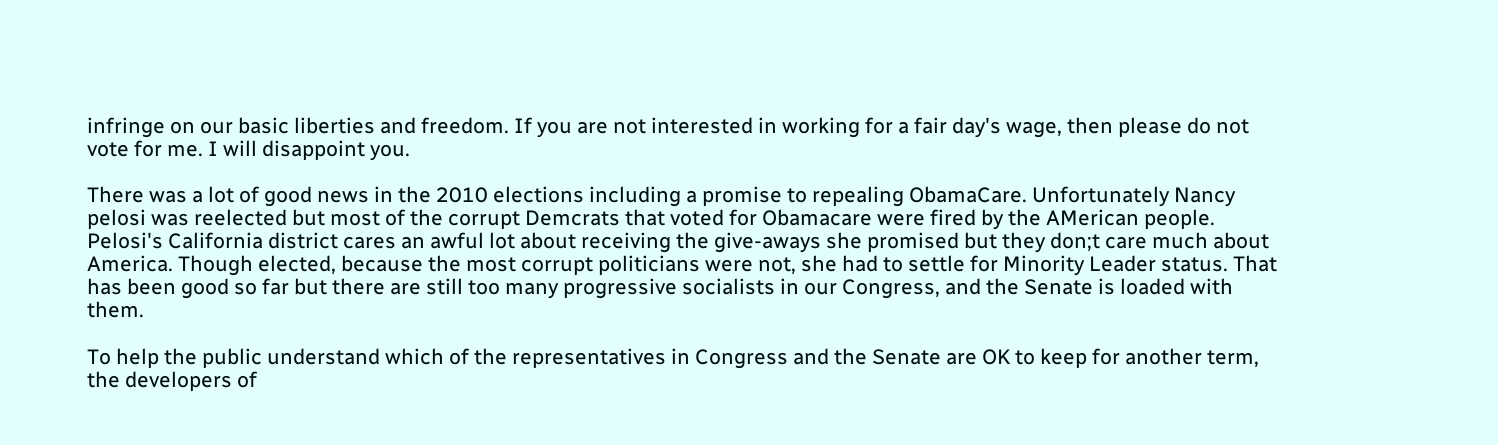infringe on our basic liberties and freedom. If you are not interested in working for a fair day's wage, then please do not vote for me. I will disappoint you.

There was a lot of good news in the 2010 elections including a promise to repealing ObamaCare. Unfortunately Nancy pelosi was reelected but most of the corrupt Demcrats that voted for Obamacare were fired by the AMerican people. Pelosi's California district cares an awful lot about receiving the give-aways she promised but they don;t care much about America. Though elected, because the most corrupt politicians were not, she had to settle for Minority Leader status. That has been good so far but there are still too many progressive socialists in our Congress, and the Senate is loaded with them.

To help the public understand which of the representatives in Congress and the Senate are OK to keep for another term, the developers of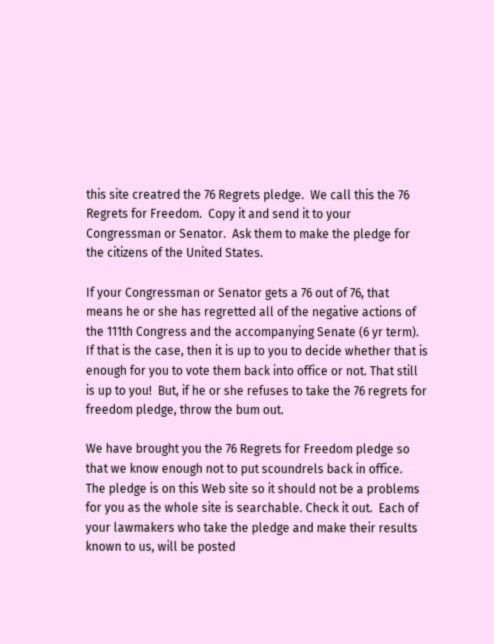this site creatred the 76 Regrets pledge.  We call this the 76 Regrets for Freedom.  Copy it and send it to your Congressman or Senator.  Ask them to make the pledge for the citizens of the United States.

If your Congressman or Senator gets a 76 out of 76, that means he or she has regretted all of the negative actions of the 111th Congress and the accompanying Senate (6 yr term).  If that is the case, then it is up to you to decide whether that is enough for you to vote them back into office or not. That still is up to you!  But, if he or she refuses to take the 76 regrets for freedom pledge, throw the bum out.

We have brought you the 76 Regrets for Freedom pledge so that we know enough not to put scoundrels back in office.  The pledge is on this Web site so it should not be a problems for you as the whole site is searchable. Check it out.  Each of your lawmakers who take the pledge and make their results known to us, will be posted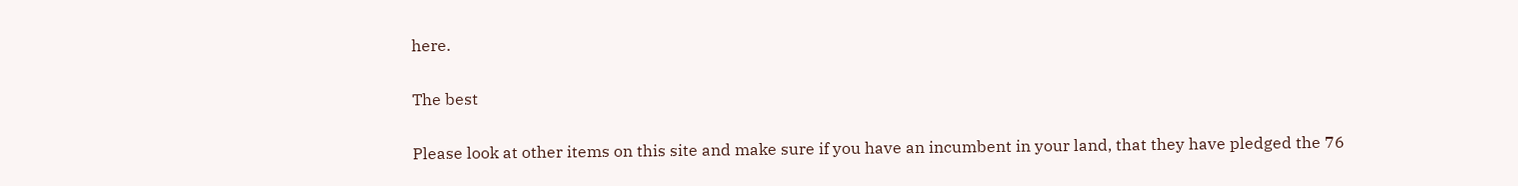here.

The best

Please look at other items on this site and make sure if you have an incumbent in your land, that they have pledged the 76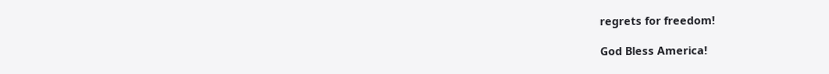regrets for freedom!

God Bless America!